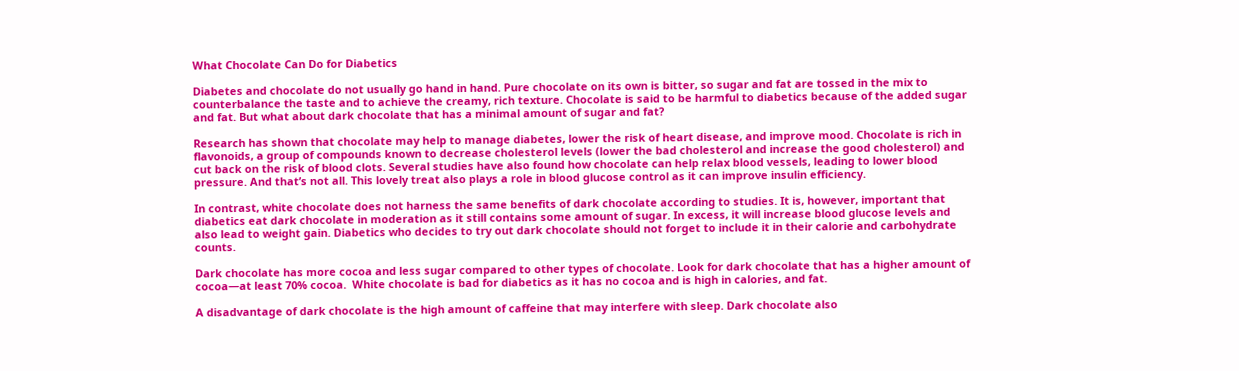What Chocolate Can Do for Diabetics

Diabetes and chocolate do not usually go hand in hand. Pure chocolate on its own is bitter, so sugar and fat are tossed in the mix to counterbalance the taste and to achieve the creamy, rich texture. Chocolate is said to be harmful to diabetics because of the added sugar and fat. But what about dark chocolate that has a minimal amount of sugar and fat?

Research has shown that chocolate may help to manage diabetes, lower the risk of heart disease, and improve mood. Chocolate is rich in flavonoids, a group of compounds known to decrease cholesterol levels (lower the bad cholesterol and increase the good cholesterol) and cut back on the risk of blood clots. Several studies have also found how chocolate can help relax blood vessels, leading to lower blood pressure. And that’s not all. This lovely treat also plays a role in blood glucose control as it can improve insulin efficiency.

In contrast, white chocolate does not harness the same benefits of dark chocolate according to studies. It is, however, important that diabetics eat dark chocolate in moderation as it still contains some amount of sugar. In excess, it will increase blood glucose levels and also lead to weight gain. Diabetics who decides to try out dark chocolate should not forget to include it in their calorie and carbohydrate counts.

Dark chocolate has more cocoa and less sugar compared to other types of chocolate. Look for dark chocolate that has a higher amount of cocoa—at least 70% cocoa.  White chocolate is bad for diabetics as it has no cocoa and is high in calories, and fat.

A disadvantage of dark chocolate is the high amount of caffeine that may interfere with sleep. Dark chocolate also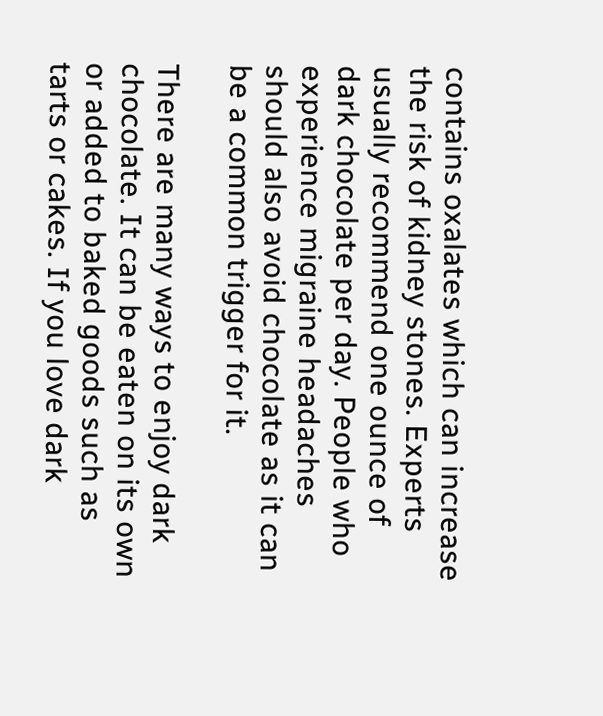contains oxalates which can increase the risk of kidney stones. Experts usually recommend one ounce of dark chocolate per day. People who experience migraine headaches should also avoid chocolate as it can be a common trigger for it.

There are many ways to enjoy dark chocolate. It can be eaten on its own or added to baked goods such as tarts or cakes. If you love dark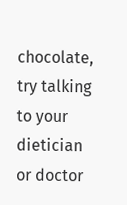chocolate, try talking to your dietician or doctor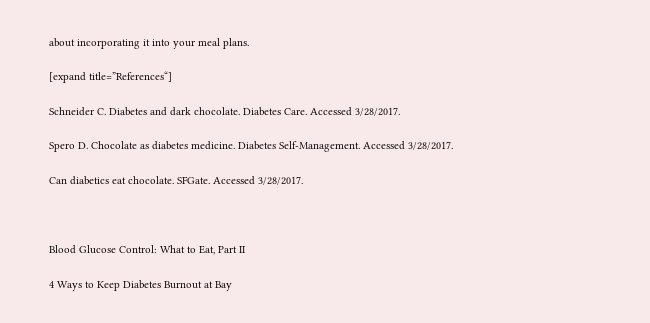about incorporating it into your meal plans.

[expand title=”References“]

Schneider C. Diabetes and dark chocolate. Diabetes Care. Accessed 3/28/2017.

Spero D. Chocolate as diabetes medicine. Diabetes Self-Management. Accessed 3/28/2017.

Can diabetics eat chocolate. SFGate. Accessed 3/28/2017.



Blood Glucose Control: What to Eat, Part II

4 Ways to Keep Diabetes Burnout at Bay